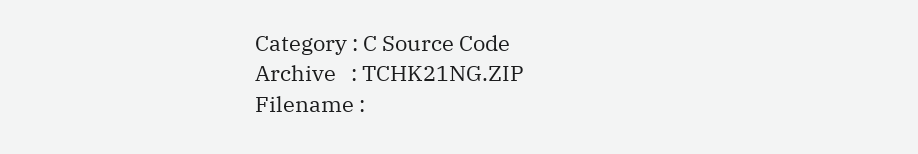Category : C Source Code
Archive   : TCHK21NG.ZIP
Filename :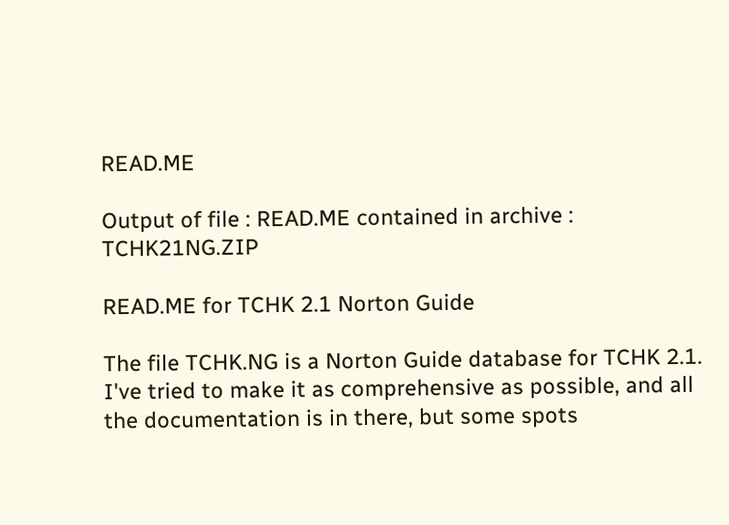READ.ME

Output of file : READ.ME contained in archive : TCHK21NG.ZIP

READ.ME for TCHK 2.1 Norton Guide

The file TCHK.NG is a Norton Guide database for TCHK 2.1.
I've tried to make it as comprehensive as possible, and all
the documentation is in there, but some spots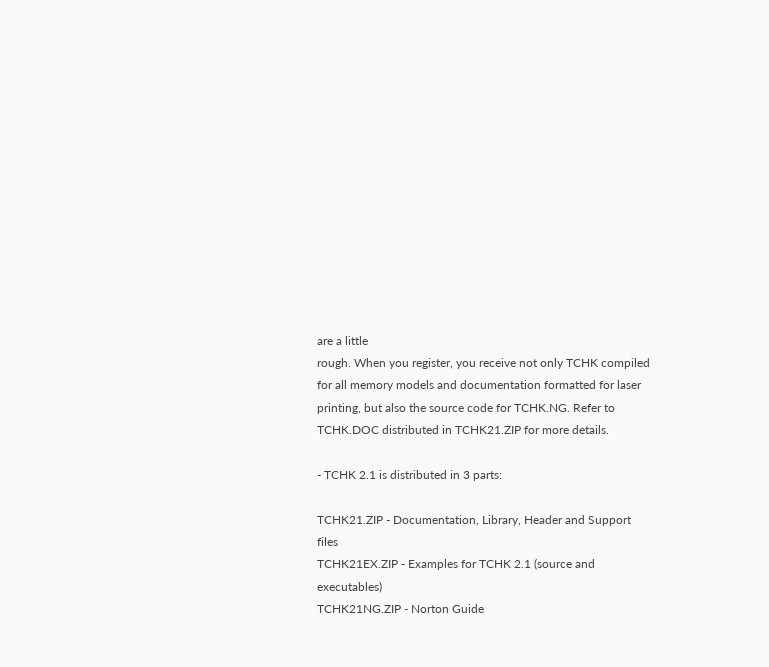are a little
rough. When you register, you receive not only TCHK compiled
for all memory models and documentation formatted for laser
printing, but also the source code for TCHK.NG. Refer to
TCHK.DOC distributed in TCHK21.ZIP for more details.

- TCHK 2.1 is distributed in 3 parts:

TCHK21.ZIP - Documentation, Library, Header and Support files
TCHK21EX.ZIP - Examples for TCHK 2.1 (source and executables)
TCHK21NG.ZIP - Norton Guide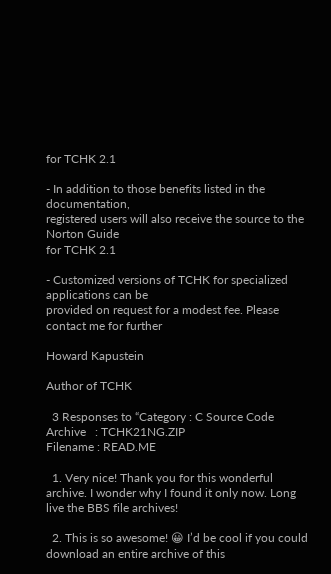for TCHK 2.1

- In addition to those benefits listed in the documentation,
registered users will also receive the source to the Norton Guide
for TCHK 2.1

- Customized versions of TCHK for specialized applications can be
provided on request for a modest fee. Please contact me for further

Howard Kapustein

Author of TCHK

  3 Responses to “Category : C Source Code
Archive   : TCHK21NG.ZIP
Filename : READ.ME

  1. Very nice! Thank you for this wonderful archive. I wonder why I found it only now. Long live the BBS file archives!

  2. This is so awesome! 😀 I’d be cool if you could download an entire archive of this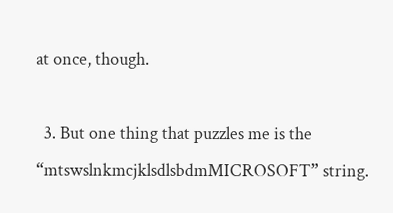at once, though.

  3. But one thing that puzzles me is the “mtswslnkmcjklsdlsbdmMICROSOFT” string.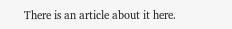There is an article about it here.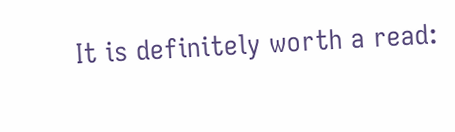It is definitely worth a read: